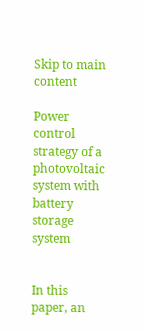Skip to main content

Power control strategy of a photovoltaic system with battery storage system


In this paper, an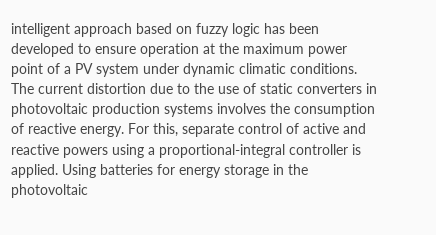intelligent approach based on fuzzy logic has been developed to ensure operation at the maximum power point of a PV system under dynamic climatic conditions. The current distortion due to the use of static converters in photovoltaic production systems involves the consumption of reactive energy. For this, separate control of active and reactive powers using a proportional-integral controller is applied. Using batteries for energy storage in the photovoltaic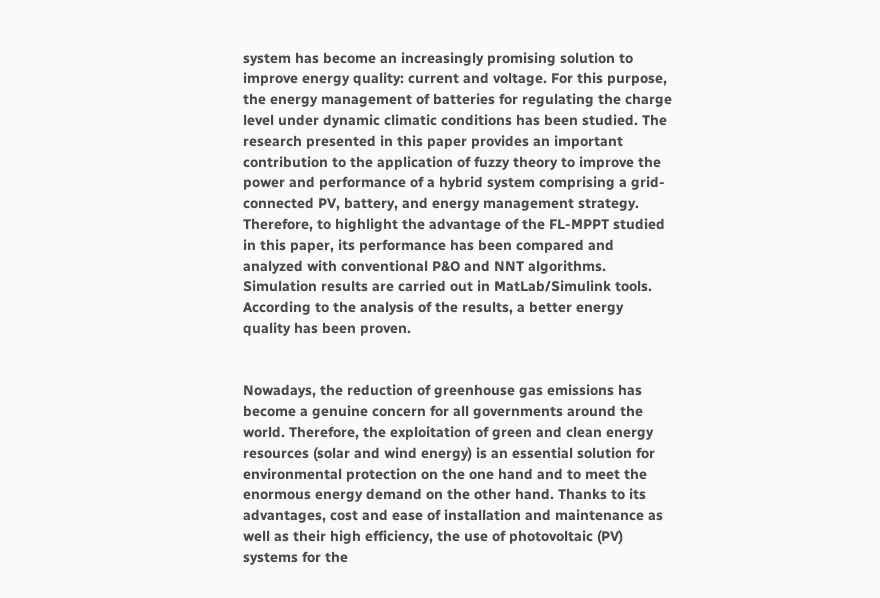system has become an increasingly promising solution to improve energy quality: current and voltage. For this purpose, the energy management of batteries for regulating the charge level under dynamic climatic conditions has been studied. The research presented in this paper provides an important contribution to the application of fuzzy theory to improve the power and performance of a hybrid system comprising a grid-connected PV, battery, and energy management strategy. Therefore, to highlight the advantage of the FL-MPPT studied in this paper, its performance has been compared and analyzed with conventional P&O and NNT algorithms. Simulation results are carried out in MatLab/Simulink tools. According to the analysis of the results, a better energy quality has been proven.


Nowadays, the reduction of greenhouse gas emissions has become a genuine concern for all governments around the world. Therefore, the exploitation of green and clean energy resources (solar and wind energy) is an essential solution for environmental protection on the one hand and to meet the enormous energy demand on the other hand. Thanks to its advantages, cost and ease of installation and maintenance as well as their high efficiency, the use of photovoltaic (PV) systems for the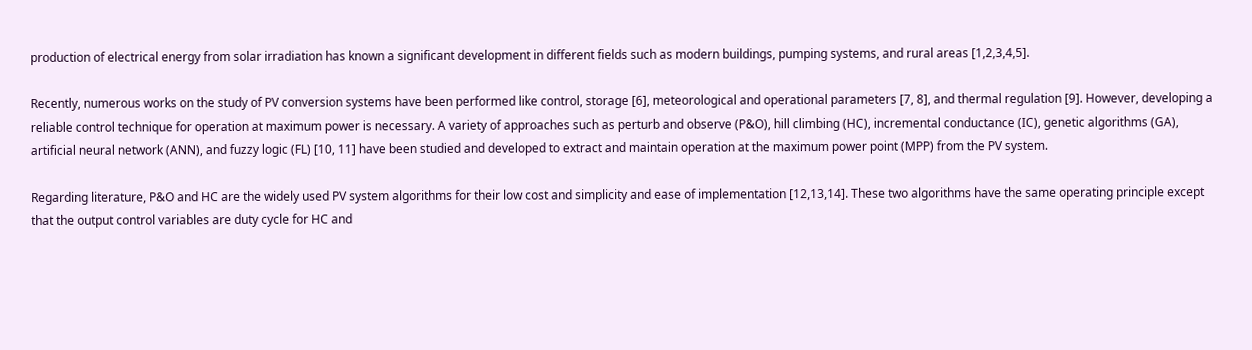production of electrical energy from solar irradiation has known a significant development in different fields such as modern buildings, pumping systems, and rural areas [1,2,3,4,5].

Recently, numerous works on the study of PV conversion systems have been performed like control, storage [6], meteorological and operational parameters [7, 8], and thermal regulation [9]. However, developing a reliable control technique for operation at maximum power is necessary. A variety of approaches such as perturb and observe (P&O), hill climbing (HC), incremental conductance (IC), genetic algorithms (GA), artificial neural network (ANN), and fuzzy logic (FL) [10, 11] have been studied and developed to extract and maintain operation at the maximum power point (MPP) from the PV system.

Regarding literature, P&O and HC are the widely used PV system algorithms for their low cost and simplicity and ease of implementation [12,13,14]. These two algorithms have the same operating principle except that the output control variables are duty cycle for HC and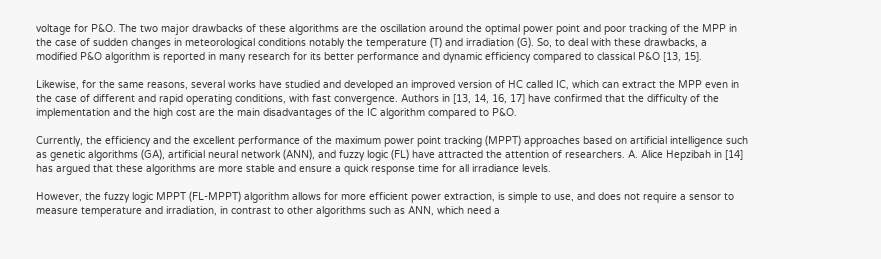voltage for P&O. The two major drawbacks of these algorithms are the oscillation around the optimal power point and poor tracking of the MPP in the case of sudden changes in meteorological conditions notably the temperature (T) and irradiation (G). So, to deal with these drawbacks, a modified P&O algorithm is reported in many research for its better performance and dynamic efficiency compared to classical P&O [13, 15].

Likewise, for the same reasons, several works have studied and developed an improved version of HC called IC, which can extract the MPP even in the case of different and rapid operating conditions, with fast convergence. Authors in [13, 14, 16, 17] have confirmed that the difficulty of the implementation and the high cost are the main disadvantages of the IC algorithm compared to P&O.

Currently, the efficiency and the excellent performance of the maximum power point tracking (MPPT) approaches based on artificial intelligence such as genetic algorithms (GA), artificial neural network (ANN), and fuzzy logic (FL) have attracted the attention of researchers. A. Alice Hepzibah in [14] has argued that these algorithms are more stable and ensure a quick response time for all irradiance levels.

However, the fuzzy logic MPPT (FL-MPPT) algorithm allows for more efficient power extraction, is simple to use, and does not require a sensor to measure temperature and irradiation, in contrast to other algorithms such as ANN, which need a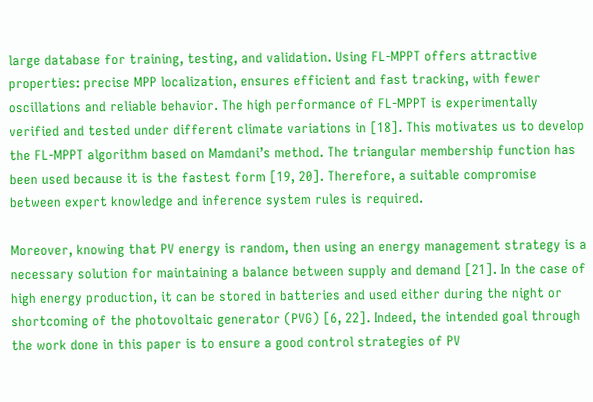large database for training, testing, and validation. Using FL-MPPT offers attractive properties: precise MPP localization, ensures efficient and fast tracking, with fewer oscillations and reliable behavior. The high performance of FL-MPPT is experimentally verified and tested under different climate variations in [18]. This motivates us to develop the FL-MPPT algorithm based on Mamdani’s method. The triangular membership function has been used because it is the fastest form [19, 20]. Therefore, a suitable compromise between expert knowledge and inference system rules is required.

Moreover, knowing that PV energy is random, then using an energy management strategy is a necessary solution for maintaining a balance between supply and demand [21]. In the case of high energy production, it can be stored in batteries and used either during the night or shortcoming of the photovoltaic generator (PVG) [6, 22]. Indeed, the intended goal through the work done in this paper is to ensure a good control strategies of PV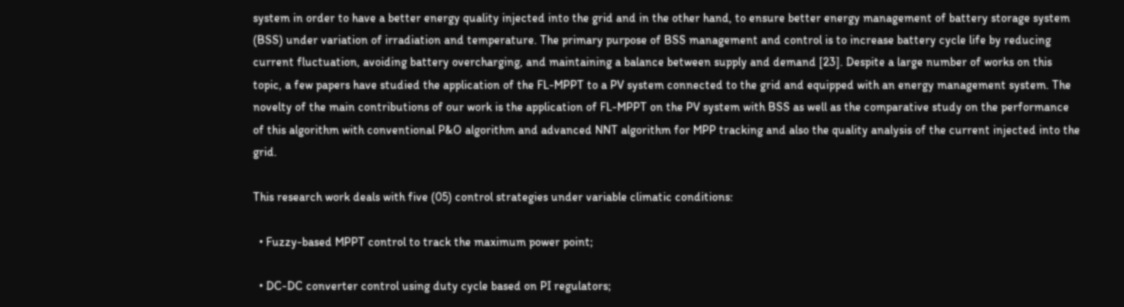system in order to have a better energy quality injected into the grid and in the other hand, to ensure better energy management of battery storage system (BSS) under variation of irradiation and temperature. The primary purpose of BSS management and control is to increase battery cycle life by reducing current fluctuation, avoiding battery overcharging, and maintaining a balance between supply and demand [23]. Despite a large number of works on this topic, a few papers have studied the application of the FL-MPPT to a PV system connected to the grid and equipped with an energy management system. The novelty of the main contributions of our work is the application of FL-MPPT on the PV system with BSS as well as the comparative study on the performance of this algorithm with conventional P&O algorithm and advanced NNT algorithm for MPP tracking and also the quality analysis of the current injected into the grid.

This research work deals with five (05) control strategies under variable climatic conditions:

  • Fuzzy-based MPPT control to track the maximum power point;

  • DC-DC converter control using duty cycle based on PI regulators;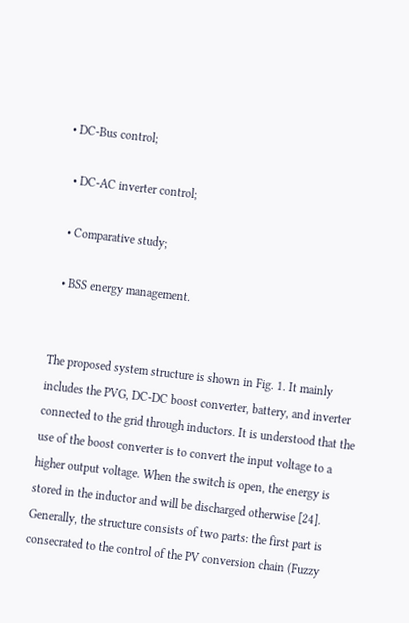• DC-Bus control;

  • DC-AC inverter control;

  • Comparative study;

  • BSS energy management.


The proposed system structure is shown in Fig. 1. It mainly includes the PVG, DC-DC boost converter, battery, and inverter connected to the grid through inductors. It is understood that the use of the boost converter is to convert the input voltage to a higher output voltage. When the switch is open, the energy is stored in the inductor and will be discharged otherwise [24]. Generally, the structure consists of two parts: the first part is consecrated to the control of the PV conversion chain (Fuzzy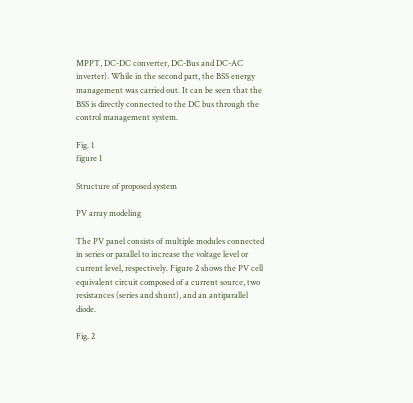MPPT, DC-DC converter, DC-Bus and DC-AC inverter). While in the second part, the BSS energy management was carried out. It can be seen that the BSS is directly connected to the DC bus through the control management system.

Fig. 1
figure 1

Structure of proposed system

PV array modeling

The PV panel consists of multiple modules connected in series or parallel to increase the voltage level or current level, respectively. Figure 2 shows the PV cell equivalent circuit composed of a current source, two resistances (series and shunt), and an antiparallel diode.

Fig. 2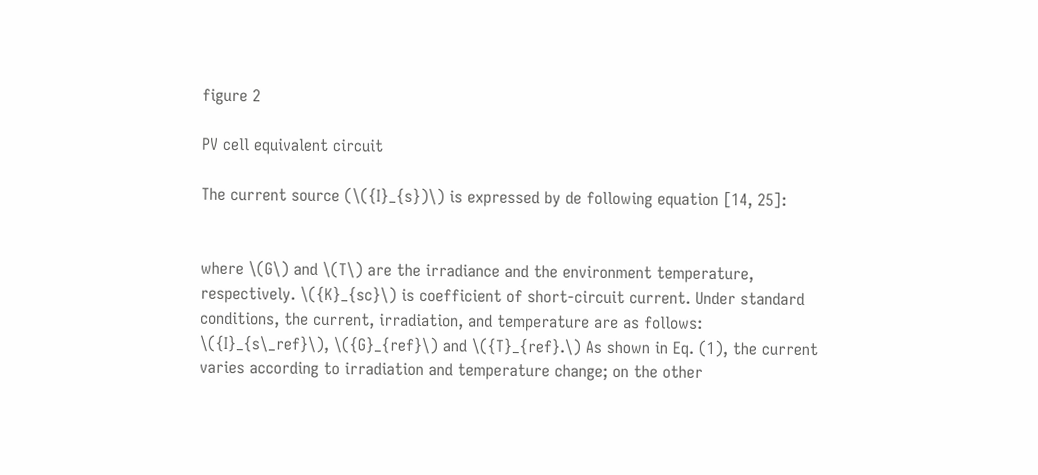figure 2

PV cell equivalent circuit

The current source (\({I}_{s})\) is expressed by de following equation [14, 25]:


where \(G\) and \(T\) are the irradiance and the environment temperature, respectively. \({K}_{sc}\) is coefficient of short-circuit current. Under standard conditions, the current, irradiation, and temperature are as follows: \({I}_{s\_ref}\), \({G}_{ref}\) and \({T}_{ref}.\) As shown in Eq. (1), the current varies according to irradiation and temperature change; on the other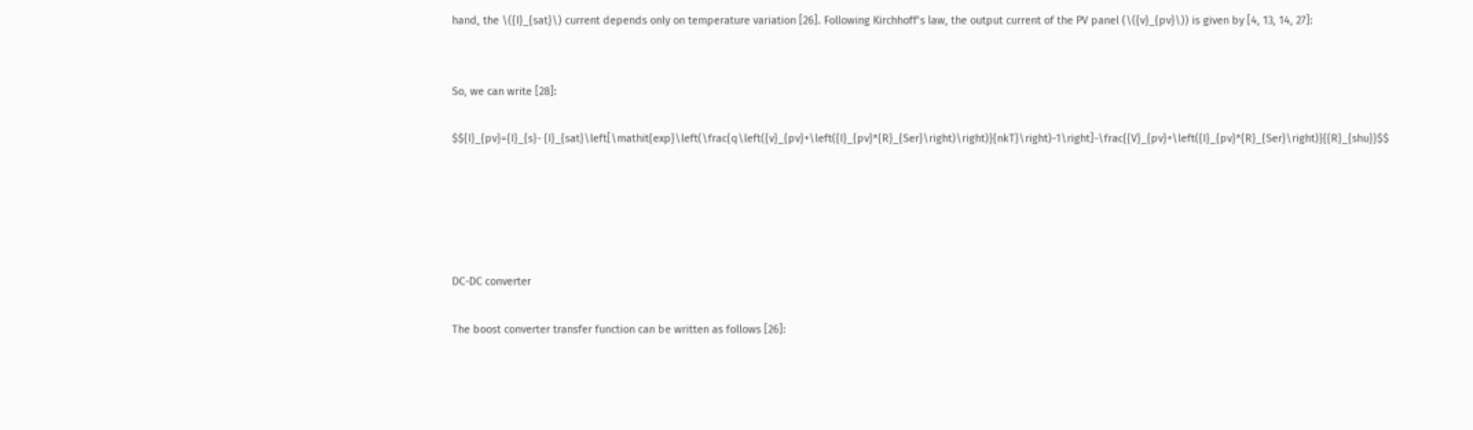hand, the \({I}_{sat}\) current depends only on temperature variation [26]. Following Kirchhoff’s law, the output current of the PV panel (\({v}_{pv}\)) is given by [4, 13, 14, 27]:


So, we can write [28]:

$${I}_{pv}={I}_{s}- {I}_{sat}\left[\mathit{exp}\left(\frac{q\left({v}_{pv}+\left({I}_{pv}*{R}_{Ser}\right)\right)}{nkT}\right)-1\right]-\frac{{V}_{pv}+\left({I}_{pv}*{R}_{Ser}\right)}{{R}_{shu}}$$





DC-DC converter

The boost converter transfer function can be written as follows [26]: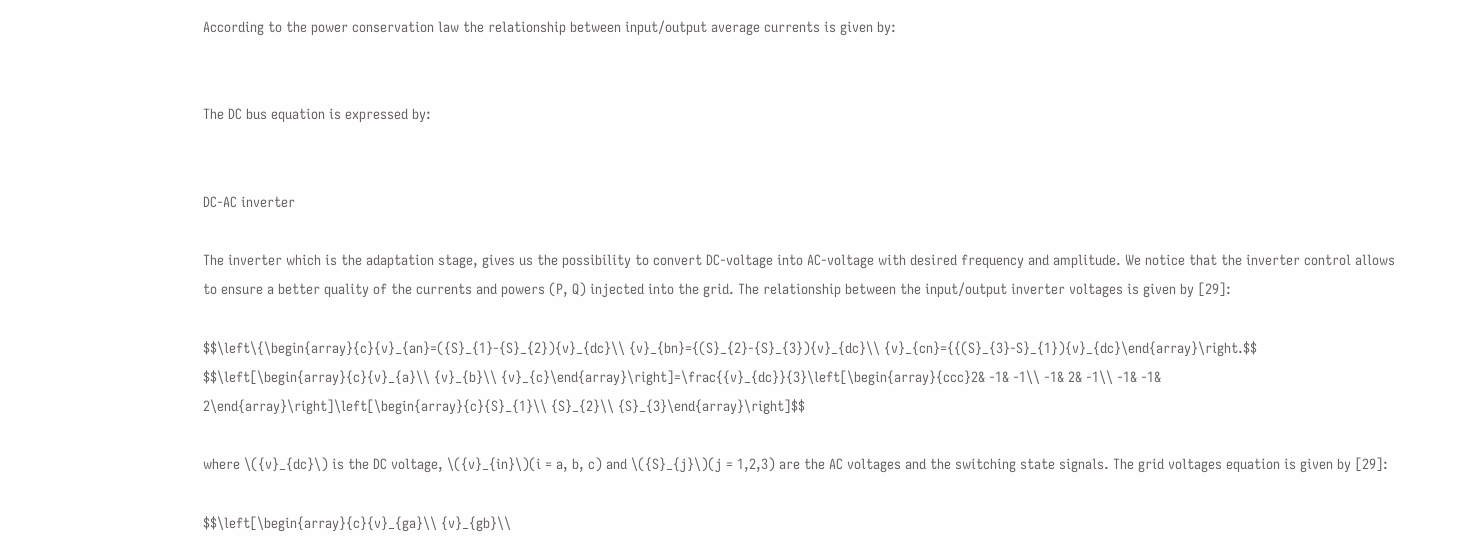According to the power conservation law the relationship between input/output average currents is given by:


The DC bus equation is expressed by:


DC-AC inverter

The inverter which is the adaptation stage, gives us the possibility to convert DC-voltage into AC-voltage with desired frequency and amplitude. We notice that the inverter control allows to ensure a better quality of the currents and powers (P, Q) injected into the grid. The relationship between the input/output inverter voltages is given by [29]:

$$\left\{\begin{array}{c}{v}_{an}=({S}_{1}-{S}_{2}){v}_{dc}\\ {v}_{bn}={(S}_{2}-{S}_{3}){v}_{dc}\\ {v}_{cn}={{(S}_{3}-S}_{1}){v}_{dc}\end{array}\right.$$
$$\left[\begin{array}{c}{v}_{a}\\ {v}_{b}\\ {v}_{c}\end{array}\right]=\frac{{v}_{dc}}{3}\left[\begin{array}{ccc}2& -1& -1\\ -1& 2& -1\\ -1& -1& 2\end{array}\right]\left[\begin{array}{c}{S}_{1}\\ {S}_{2}\\ {S}_{3}\end{array}\right]$$

where \({v}_{dc}\) is the DC voltage, \({v}_{in}\)(i = a, b, c) and \({S}_{j}\)(j = 1,2,3) are the AC voltages and the switching state signals. The grid voltages equation is given by [29]:

$$\left[\begin{array}{c}{v}_{ga}\\ {v}_{gb}\\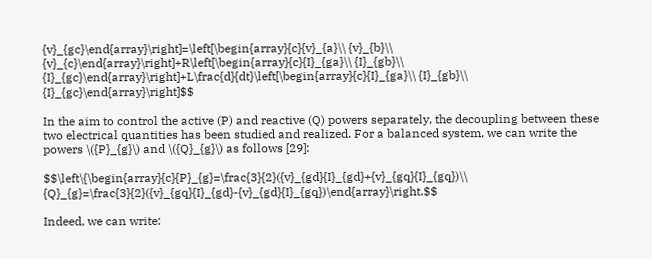{v}_{gc}\end{array}\right]=\left[\begin{array}{c}{v}_{a}\\ {v}_{b}\\ {v}_{c}\end{array}\right]+R\left[\begin{array}{c}{I}_{ga}\\ {I}_{gb}\\ {I}_{gc}\end{array}\right]+L\frac{d}{dt}\left[\begin{array}{c}{I}_{ga}\\ {I}_{gb}\\ {I}_{gc}\end{array}\right]$$

In the aim to control the active (P) and reactive (Q) powers separately, the decoupling between these two electrical quantities has been studied and realized. For a balanced system, we can write the powers \({P}_{g}\) and \({Q}_{g}\) as follows [29]:

$$\left\{\begin{array}{c}{P}_{g}=\frac{3}{2}({v}_{gd}{I}_{gd}+{v}_{gq}{I}_{gq})\\ {Q}_{g}=\frac{3}{2}({v}_{gq}{I}_{gd}-{v}_{gd}{I}_{gq})\end{array}\right.$$

Indeed, we can write: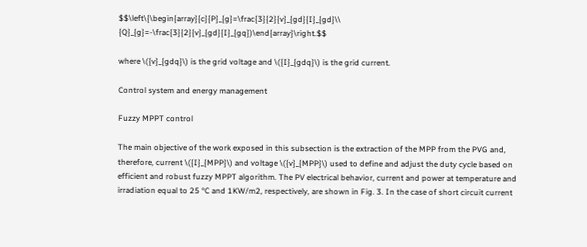$$\left\{\begin{array}{c}{P}_{g}=\frac{3}{2}{v}_{gd}{I}_{gd}\\ {Q}_{g}=-\frac{3}{2}{v}_{gd}{I}_{gq})\end{array}\right.$$

where \({v}_{gdq}\) is the grid voltage and \({I}_{gdq}\) is the grid current.

Control system and energy management

Fuzzy MPPT control

The main objective of the work exposed in this subsection is the extraction of the MPP from the PVG and, therefore, current \({I}_{MPP}\) and voltage \({v}_{MPP}\) used to define and adjust the duty cycle based on efficient and robust fuzzy MPPT algorithm. The PV electrical behavior, current and power at temperature and irradiation equal to 25 °C and 1KW/m2, respectively, are shown in Fig. 3. In the case of short circuit current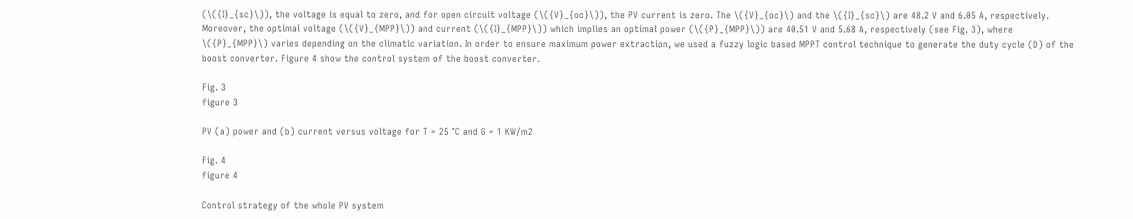(\({I}_{sc}\)), the voltage is equal to zero, and for open circuit voltage (\({V}_{oc}\)), the PV current is zero. The \({V}_{oc}\) and the \({I}_{sc}\) are 48.2 V and 6.05 A, respectively. Moreover, the optimal voltage (\({V}_{MPP}\)) and current (\({I}_{MPP}\)) which implies an optimal power (\({P}_{MPP}\)) are 40.51 V and 5.68 A, respectively (see Fig. 3), where \({P}_{MPP}\) varies depending on the climatic variation. In order to ensure maximum power extraction, we used a fuzzy logic based MPPT control technique to generate the duty cycle (D) of the boost converter. Figure 4 show the control system of the boost converter.

Fig. 3
figure 3

PV (a) power and (b) current versus voltage for T = 25 °C and G = 1 KW/m2

Fig. 4
figure 4

Control strategy of the whole PV system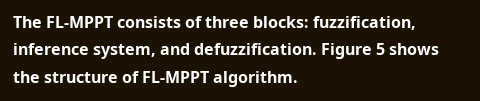The FL-MPPT consists of three blocks: fuzzification, inference system, and defuzzification. Figure 5 shows the structure of FL-MPPT algorithm.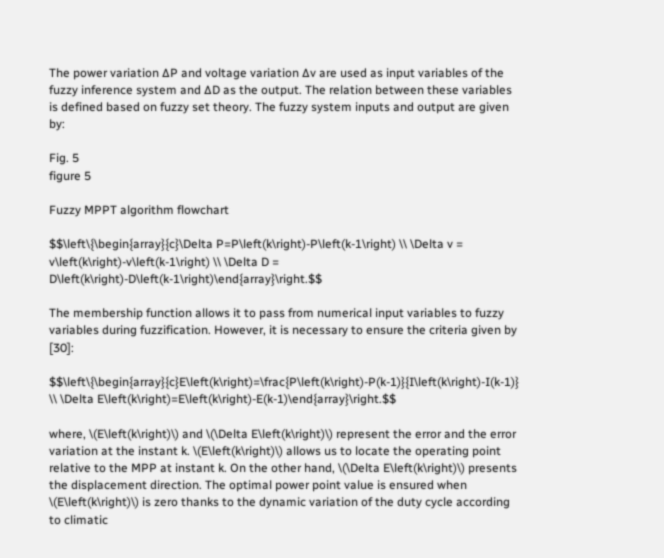The power variation ∆P and voltage variation ∆v are used as input variables of the fuzzy inference system and ∆D as the output. The relation between these variables is defined based on fuzzy set theory. The fuzzy system inputs and output are given by:

Fig. 5
figure 5

Fuzzy MPPT algorithm flowchart

$$\left\{\begin{array}{c}\Delta P=P\left(k\right)-P\left(k-1\right) \\ \Delta v = v\left(k\right)-v\left(k-1\right) \\ \Delta D = D\left(k\right)-D\left(k-1\right)\end{array}\right.$$

The membership function allows it to pass from numerical input variables to fuzzy variables during fuzzification. However, it is necessary to ensure the criteria given by [30]:

$$\left\{\begin{array}{c}E\left(k\right)=\frac{P\left(k\right)-P(k-1)}{I\left(k\right)-I(k-1)} \\ \Delta E\left(k\right)=E\left(k\right)-E(k-1)\end{array}\right.$$

where, \(E\left(k\right)\) and \(\Delta E\left(k\right)\) represent the error and the error variation at the instant k. \(E\left(k\right)\) allows us to locate the operating point relative to the MPP at instant k. On the other hand, \(\Delta E\left(k\right)\) presents the displacement direction. The optimal power point value is ensured when \(E\left(k\right)\) is zero thanks to the dynamic variation of the duty cycle according to climatic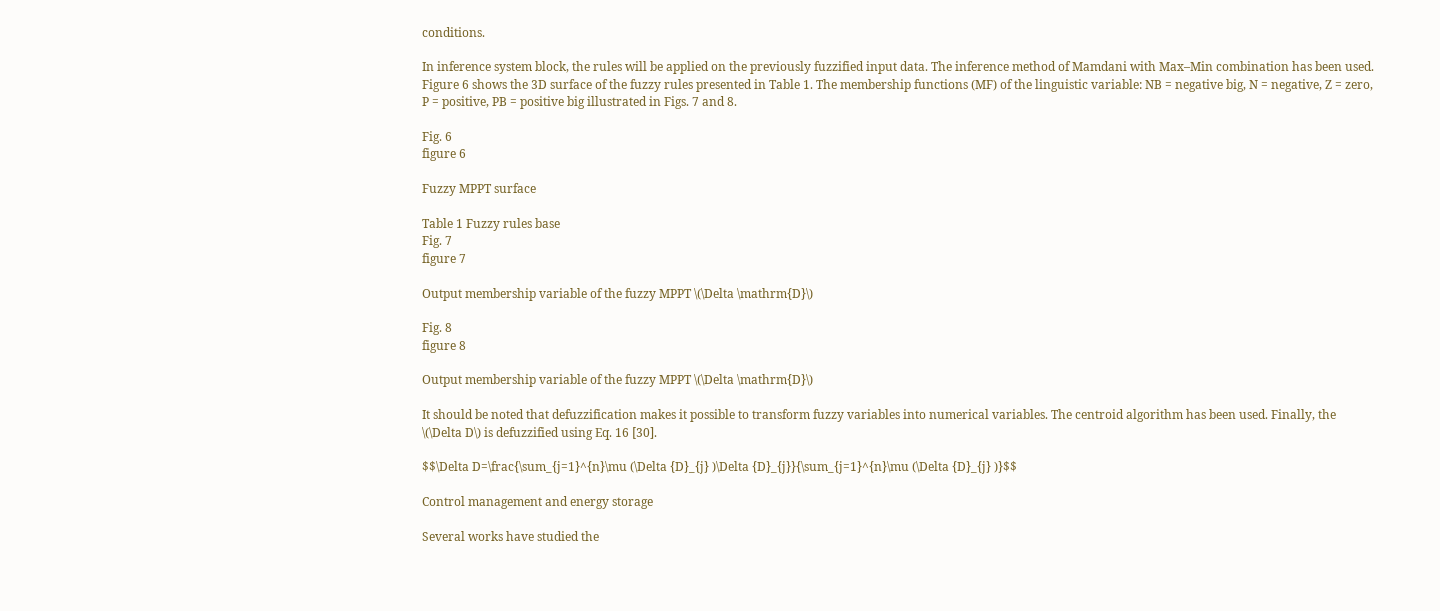conditions.

In inference system block, the rules will be applied on the previously fuzzified input data. The inference method of Mamdani with Max–Min combination has been used. Figure 6 shows the 3D surface of the fuzzy rules presented in Table 1. The membership functions (MF) of the linguistic variable: NB = negative big, N = negative, Z = zero, P = positive, PB = positive big illustrated in Figs. 7 and 8.

Fig. 6
figure 6

Fuzzy MPPT surface

Table 1 Fuzzy rules base
Fig. 7
figure 7

Output membership variable of the fuzzy MPPT \(\Delta \mathrm{D}\)

Fig. 8
figure 8

Output membership variable of the fuzzy MPPT \(\Delta \mathrm{D}\)

It should be noted that defuzzification makes it possible to transform fuzzy variables into numerical variables. The centroid algorithm has been used. Finally, the \(\Delta D\) is defuzzified using Eq. 16 [30].

$$\Delta D=\frac{\sum_{j=1}^{n}\mu (\Delta {D}_{j} )\Delta {D}_{j}}{\sum_{j=1}^{n}\mu (\Delta {D}_{j} )}$$

Control management and energy storage

Several works have studied the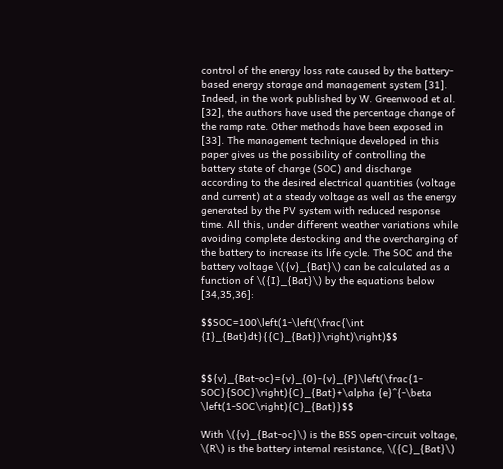control of the energy loss rate caused by the battery-based energy storage and management system [31]. Indeed, in the work published by W. Greenwood et al. [32], the authors have used the percentage change of the ramp rate. Other methods have been exposed in [33]. The management technique developed in this paper gives us the possibility of controlling the battery state of charge (SOC) and discharge according to the desired electrical quantities (voltage and current) at a steady voltage as well as the energy generated by the PV system with reduced response time. All this, under different weather variations while avoiding complete destocking and the overcharging of the battery to increase its life cycle. The SOC and the battery voltage \({v}_{Bat}\) can be calculated as a function of \({I}_{Bat}\) by the equations below [34,35,36]:

$$SOC=100\left(1-\left(\frac{\int {I}_{Bat}dt}{{C}_{Bat}}\right)\right)$$


$${v}_{Bat-oc}={v}_{0}-{v}_{P}\left(\frac{1-SOC}{SOC}\right){C}_{Bat}+\alpha {e}^{-\beta \left(1-SOC\right){C}_{Bat}}$$

With \({v}_{Bat-oc}\) is the BSS open-circuit voltage, \(R\) is the battery internal resistance, \({C}_{Bat}\)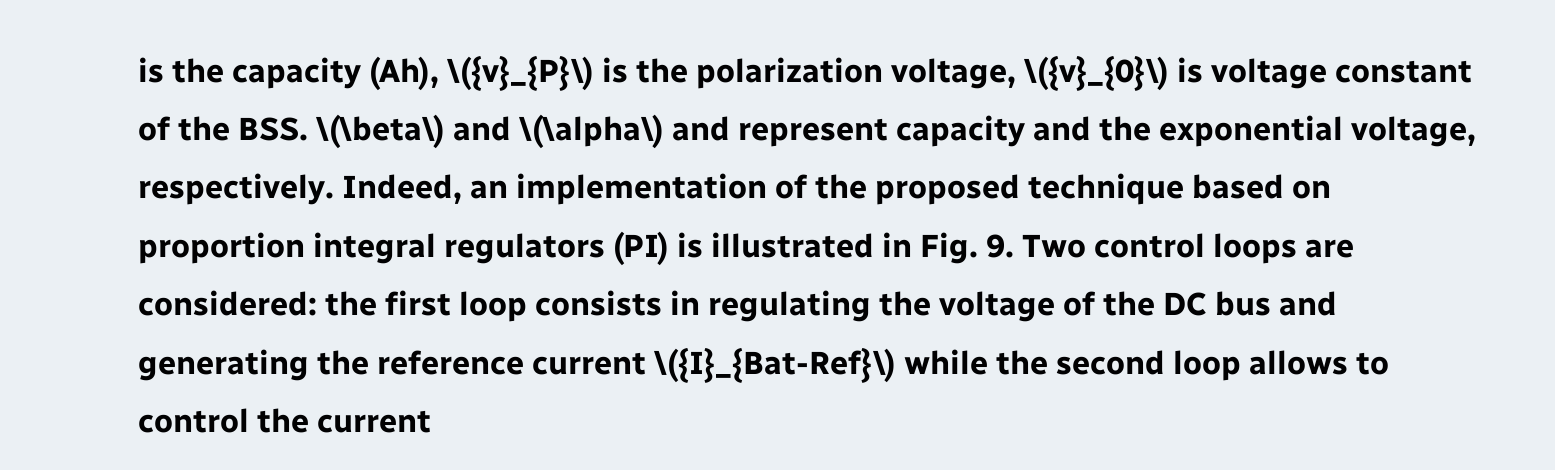is the capacity (Ah), \({v}_{P}\) is the polarization voltage, \({v}_{0}\) is voltage constant of the BSS. \(\beta\) and \(\alpha\) and represent capacity and the exponential voltage, respectively. Indeed, an implementation of the proposed technique based on proportion integral regulators (PI) is illustrated in Fig. 9. Two control loops are considered: the first loop consists in regulating the voltage of the DC bus and generating the reference current \({I}_{Bat-Ref}\) while the second loop allows to control the current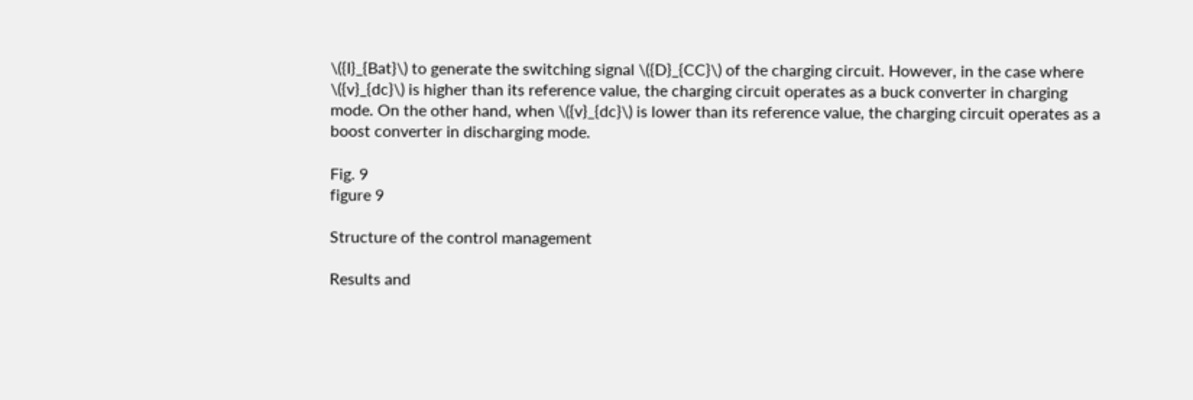\({I}_{Bat}\) to generate the switching signal \({D}_{CC}\) of the charging circuit. However, in the case where \({v}_{dc}\) is higher than its reference value, the charging circuit operates as a buck converter in charging mode. On the other hand, when \({v}_{dc}\) is lower than its reference value, the charging circuit operates as a boost converter in discharging mode.

Fig. 9
figure 9

Structure of the control management

Results and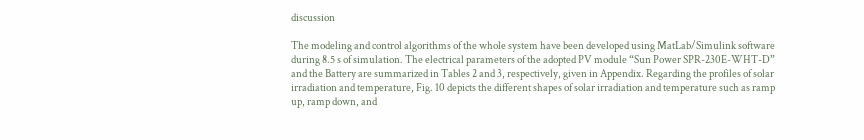discussion

The modeling and control algorithms of the whole system have been developed using MatLab/Simulink software during 8.5 s of simulation. The electrical parameters of the adopted PV module “Sun Power SPR-230E-WHT-D” and the Battery are summarized in Tables 2 and 3, respectively, given in Appendix. Regarding the profiles of solar irradiation and temperature, Fig. 10 depicts the different shapes of solar irradiation and temperature such as ramp up, ramp down, and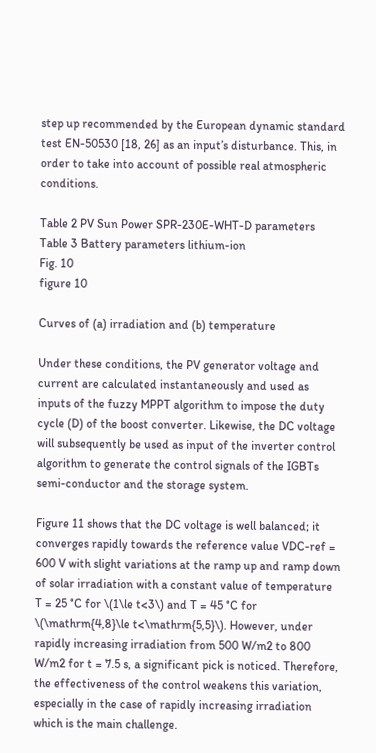step up recommended by the European dynamic standard test EN-50530 [18, 26] as an input’s disturbance. This, in order to take into account of possible real atmospheric conditions.

Table 2 PV Sun Power SPR-230E-WHT-D parameters
Table 3 Battery parameters lithium-ion
Fig. 10
figure 10

Curves of (a) irradiation and (b) temperature

Under these conditions, the PV generator voltage and current are calculated instantaneously and used as inputs of the fuzzy MPPT algorithm to impose the duty cycle (D) of the boost converter. Likewise, the DC voltage will subsequently be used as input of the inverter control algorithm to generate the control signals of the IGBTs semi-conductor and the storage system.

Figure 11 shows that the DC voltage is well balanced; it converges rapidly towards the reference value VDC-ref = 600 V with slight variations at the ramp up and ramp down of solar irradiation with a constant value of temperature T = 25 °C for \(1\le t<3\) and T = 45 °C for \(\mathrm{4,8}\le t<\mathrm{5,5}\). However, under rapidly increasing irradiation from 500 W/m2 to 800 W/m2 for t = 7.5 s, a significant pick is noticed. Therefore, the effectiveness of the control weakens this variation, especially in the case of rapidly increasing irradiation which is the main challenge.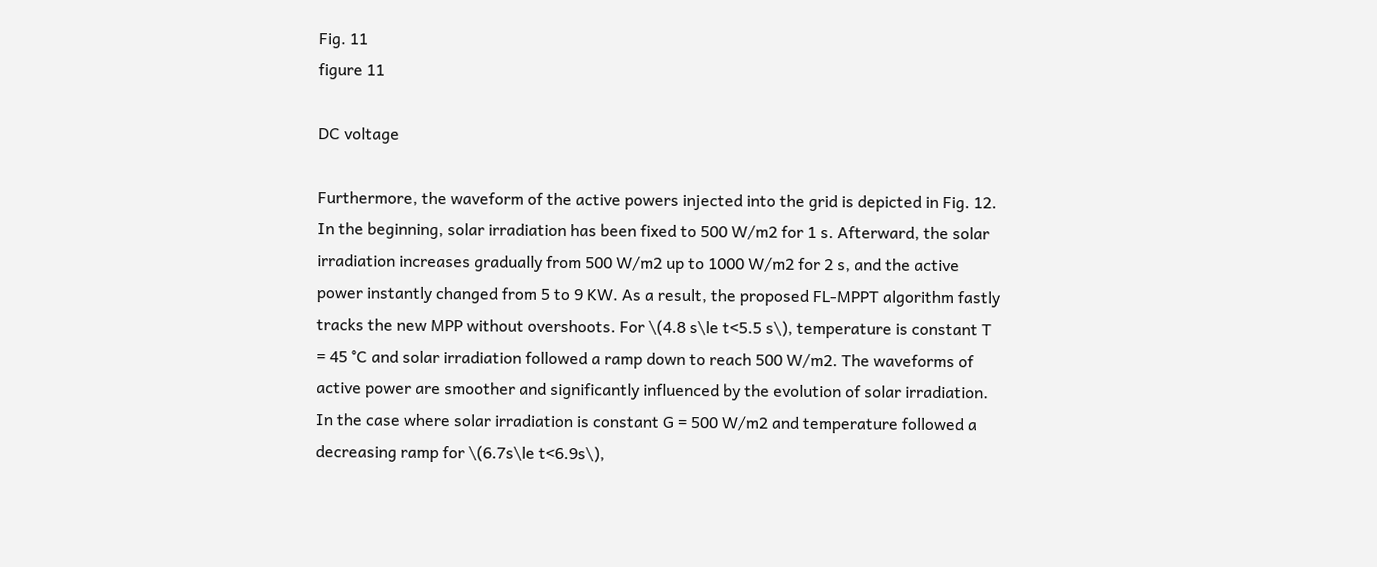Fig. 11
figure 11

DC voltage

Furthermore, the waveform of the active powers injected into the grid is depicted in Fig. 12. In the beginning, solar irradiation has been fixed to 500 W/m2 for 1 s. Afterward, the solar irradiation increases gradually from 500 W/m2 up to 1000 W/m2 for 2 s, and the active power instantly changed from 5 to 9 KW. As a result, the proposed FL-MPPT algorithm fastly tracks the new MPP without overshoots. For \(4.8 s\le t<5.5 s\), temperature is constant T = 45 °C and solar irradiation followed a ramp down to reach 500 W/m2. The waveforms of active power are smoother and significantly influenced by the evolution of solar irradiation. In the case where solar irradiation is constant G = 500 W/m2 and temperature followed a decreasing ramp for \(6.7s\le t<6.9s\),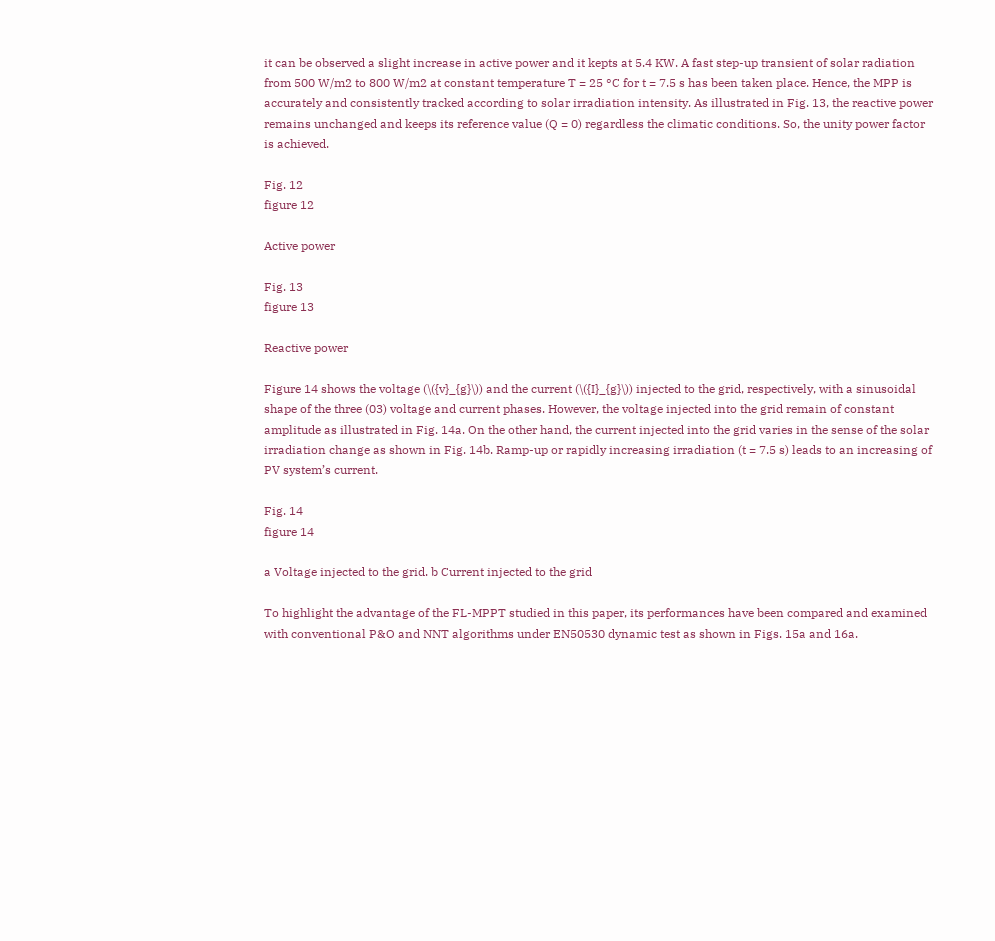it can be observed a slight increase in active power and it kepts at 5.4 KW. A fast step-up transient of solar radiation from 500 W/m2 to 800 W/m2 at constant temperature T = 25 °C for t = 7.5 s has been taken place. Hence, the MPP is accurately and consistently tracked according to solar irradiation intensity. As illustrated in Fig. 13, the reactive power remains unchanged and keeps its reference value (Q = 0) regardless the climatic conditions. So, the unity power factor is achieved.

Fig. 12
figure 12

Active power

Fig. 13
figure 13

Reactive power

Figure 14 shows the voltage (\({v}_{g}\)) and the current (\({I}_{g}\)) injected to the grid, respectively, with a sinusoidal shape of the three (03) voltage and current phases. However, the voltage injected into the grid remain of constant amplitude as illustrated in Fig. 14a. On the other hand, the current injected into the grid varies in the sense of the solar irradiation change as shown in Fig. 14b. Ramp-up or rapidly increasing irradiation (t = 7.5 s) leads to an increasing of PV system’s current.

Fig. 14
figure 14

a Voltage injected to the grid. b Current injected to the grid

To highlight the advantage of the FL-MPPT studied in this paper, its performances have been compared and examined with conventional P&O and NNT algorithms under EN50530 dynamic test as shown in Figs. 15a and 16a.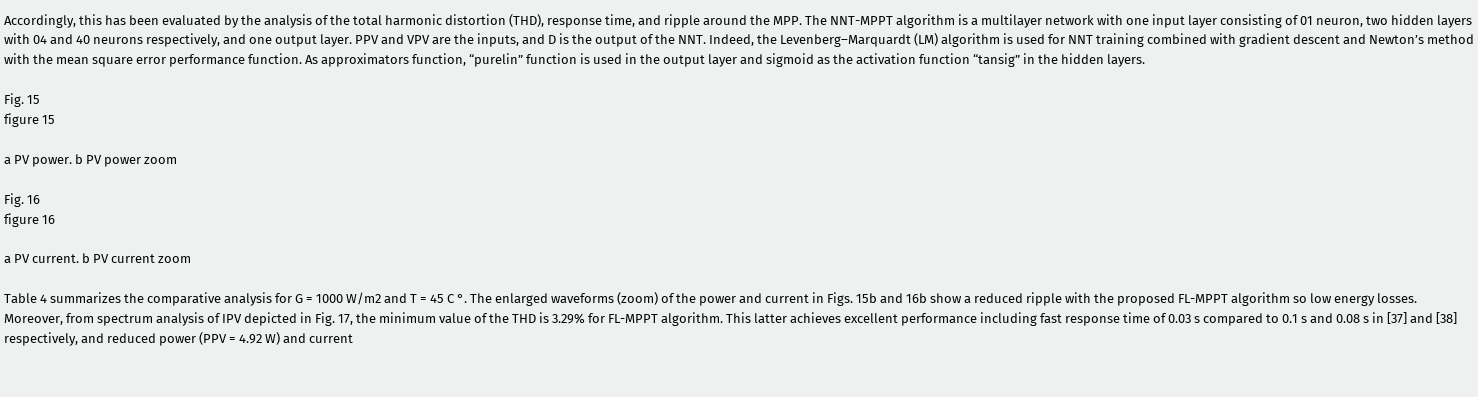Accordingly, this has been evaluated by the analysis of the total harmonic distortion (THD), response time, and ripple around the MPP. The NNT-MPPT algorithm is a multilayer network with one input layer consisting of 01 neuron, two hidden layers with 04 and 40 neurons respectively, and one output layer. PPV and VPV are the inputs, and D is the output of the NNT. Indeed, the Levenberg–Marquardt (LM) algorithm is used for NNT training combined with gradient descent and Newton’s method with the mean square error performance function. As approximators function, “purelin” function is used in the output layer and sigmoid as the activation function “tansig” in the hidden layers.

Fig. 15
figure 15

a PV power. b PV power zoom

Fig. 16
figure 16

a PV current. b PV current zoom

Table 4 summarizes the comparative analysis for G = 1000 W/m2 and T = 45 C °. The enlarged waveforms (zoom) of the power and current in Figs. 15b and 16b show a reduced ripple with the proposed FL-MPPT algorithm so low energy losses. Moreover, from spectrum analysis of IPV depicted in Fig. 17, the minimum value of the THD is 3.29% for FL-MPPT algorithm. This latter achieves excellent performance including fast response time of 0.03 s compared to 0.1 s and 0.08 s in [37] and [38] respectively, and reduced power (PPV = 4.92 W) and current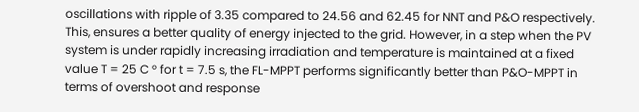oscillations with ripple of 3.35 compared to 24.56 and 62.45 for NNT and P&O respectively. This, ensures a better quality of energy injected to the grid. However, in a step when the PV system is under rapidly increasing irradiation and temperature is maintained at a fixed value T = 25 C ° for t = 7.5 s, the FL-MPPT performs significantly better than P&O-MPPT in terms of overshoot and response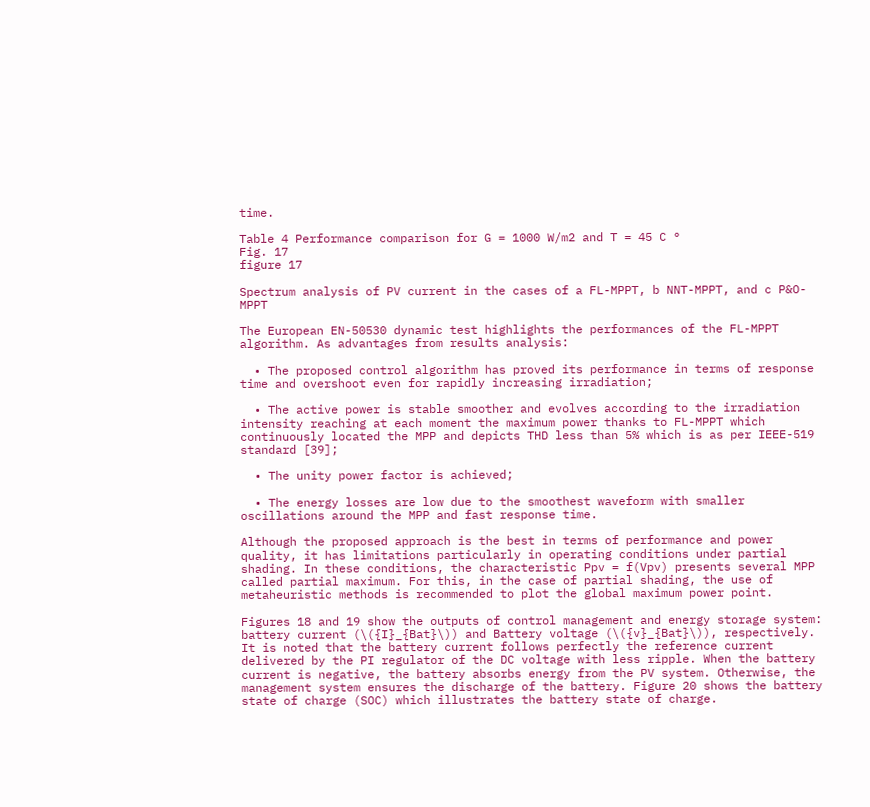time.

Table 4 Performance comparison for G = 1000 W/m2 and T = 45 C °
Fig. 17
figure 17

Spectrum analysis of PV current in the cases of a FL-MPPT, b NNT-MPPT, and c P&O-MPPT

The European EN-50530 dynamic test highlights the performances of the FL-MPPT algorithm. As advantages from results analysis:

  • The proposed control algorithm has proved its performance in terms of response time and overshoot even for rapidly increasing irradiation;

  • The active power is stable smoother and evolves according to the irradiation intensity reaching at each moment the maximum power thanks to FL-MPPT which continuously located the MPP and depicts THD less than 5% which is as per IEEE-519 standard [39];

  • The unity power factor is achieved;

  • The energy losses are low due to the smoothest waveform with smaller oscillations around the MPP and fast response time.

Although the proposed approach is the best in terms of performance and power quality, it has limitations particularly in operating conditions under partial shading. In these conditions, the characteristic Ppv = f(Vpv) presents several MPP called partial maximum. For this, in the case of partial shading, the use of metaheuristic methods is recommended to plot the global maximum power point.

Figures 18 and 19 show the outputs of control management and energy storage system: battery current (\({I}_{Bat}\)) and Battery voltage (\({v}_{Bat}\)), respectively. It is noted that the battery current follows perfectly the reference current delivered by the PI regulator of the DC voltage with less ripple. When the battery current is negative, the battery absorbs energy from the PV system. Otherwise, the management system ensures the discharge of the battery. Figure 20 shows the battery state of charge (SOC) which illustrates the battery state of charge.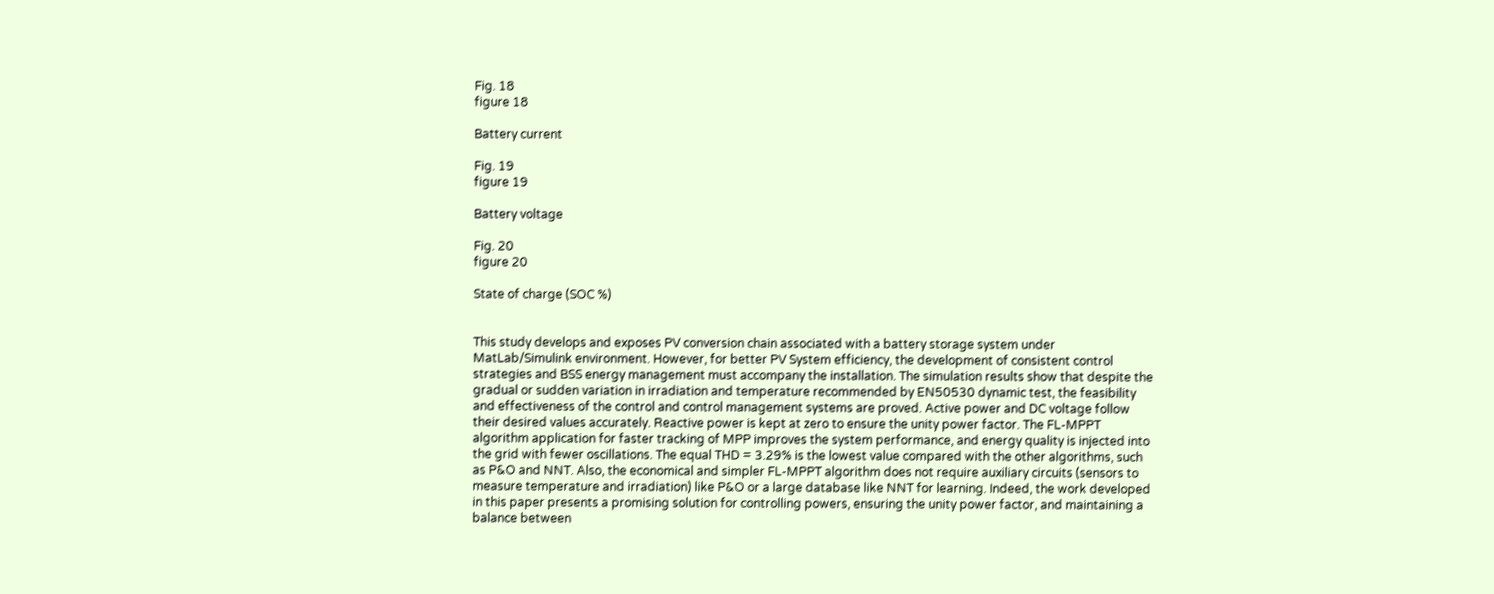Fig. 18
figure 18

Battery current

Fig. 19
figure 19

Battery voltage

Fig. 20
figure 20

State of charge (SOC %)


This study develops and exposes PV conversion chain associated with a battery storage system under MatLab/Simulink environment. However, for better PV System efficiency, the development of consistent control strategies and BSS energy management must accompany the installation. The simulation results show that despite the gradual or sudden variation in irradiation and temperature recommended by EN50530 dynamic test, the feasibility and effectiveness of the control and control management systems are proved. Active power and DC voltage follow their desired values accurately. Reactive power is kept at zero to ensure the unity power factor. The FL-MPPT algorithm application for faster tracking of MPP improves the system performance, and energy quality is injected into the grid with fewer oscillations. The equal THD = 3.29% is the lowest value compared with the other algorithms, such as P&O and NNT. Also, the economical and simpler FL-MPPT algorithm does not require auxiliary circuits (sensors to measure temperature and irradiation) like P&O or a large database like NNT for learning. Indeed, the work developed in this paper presents a promising solution for controlling powers, ensuring the unity power factor, and maintaining a balance between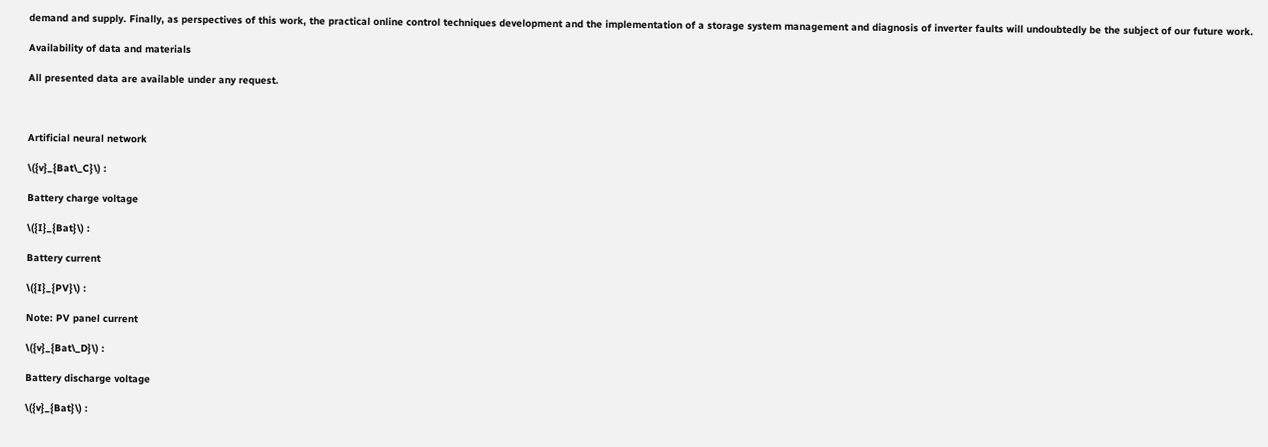demand and supply. Finally, as perspectives of this work, the practical online control techniques development and the implementation of a storage system management and diagnosis of inverter faults will undoubtedly be the subject of our future work.

Availability of data and materials

All presented data are available under any request.



Artificial neural network

\({v}_{Bat\_C}\) :

Battery charge voltage

\({I}_{Bat}\) :

Battery current

\({I}_{PV}\) :

Note: PV panel current

\({v}_{Bat\_D}\) :

Battery discharge voltage

\({v}_{Bat}\) :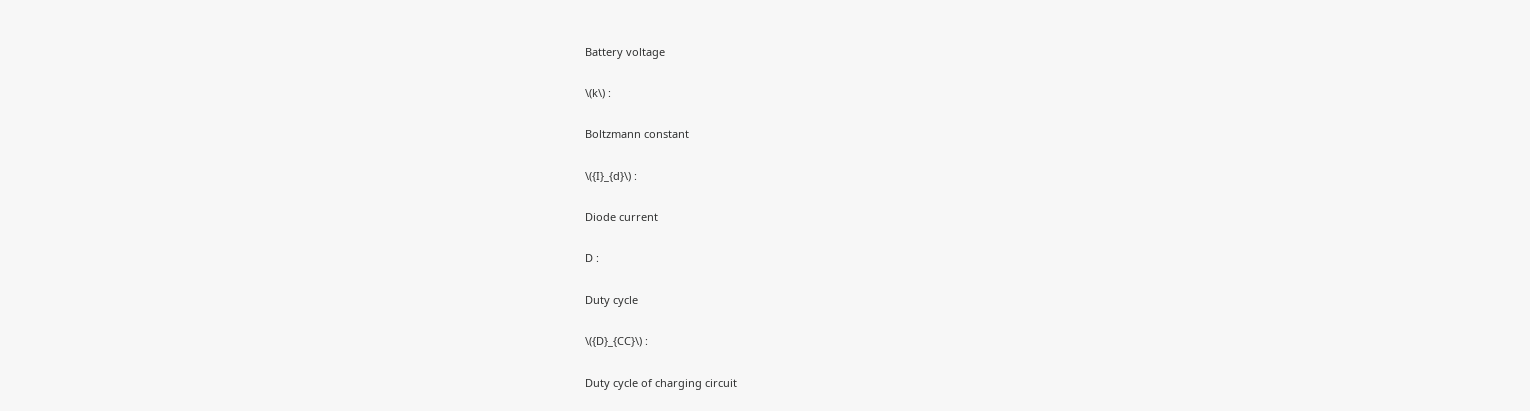Battery voltage

\(k\) :

Boltzmann constant

\({I}_{d}\) :

Diode current

D :

Duty cycle

\({D}_{CC}\) :

Duty cycle of charging circuit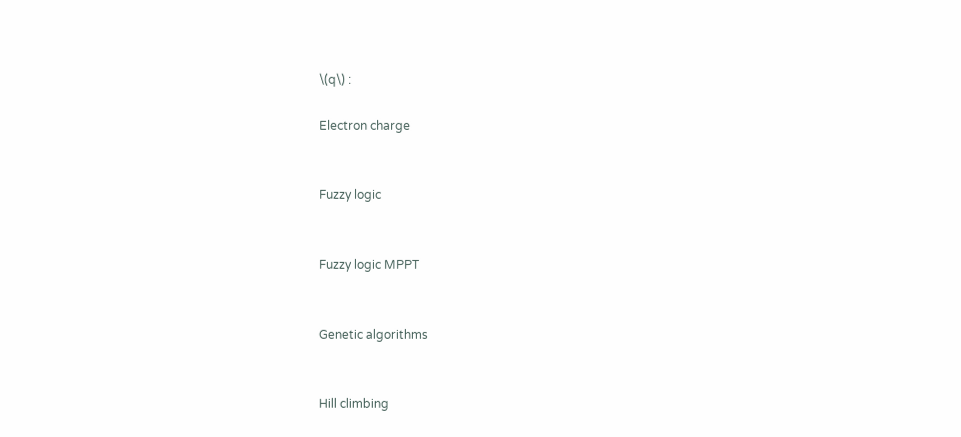\(q\) :

Electron charge


Fuzzy logic


Fuzzy logic MPPT


Genetic algorithms


Hill climbing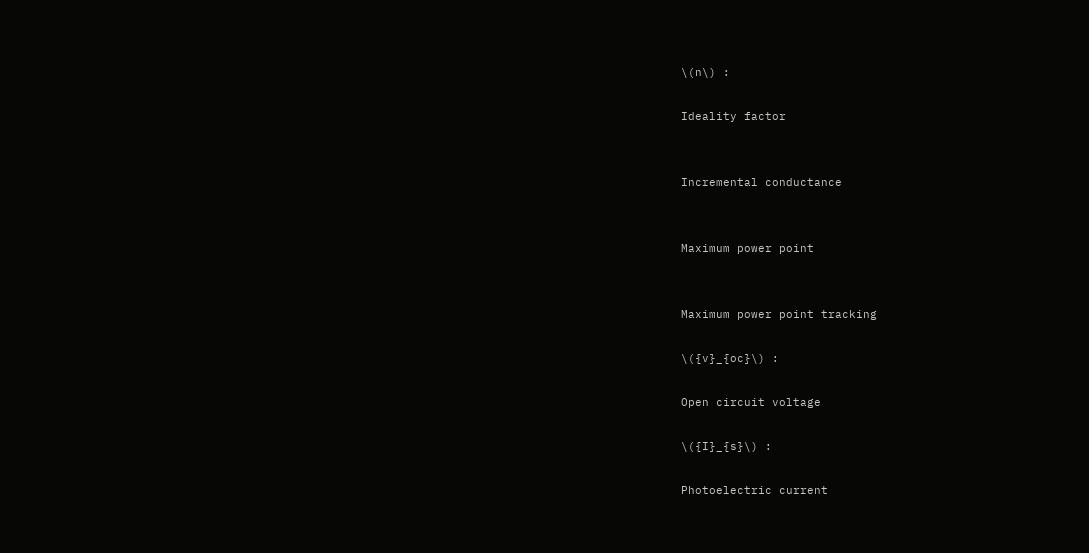\(n\) :

Ideality factor


Incremental conductance


Maximum power point


Maximum power point tracking

\({v}_{oc}\) :

Open circuit voltage

\({I}_{s}\) :

Photoelectric current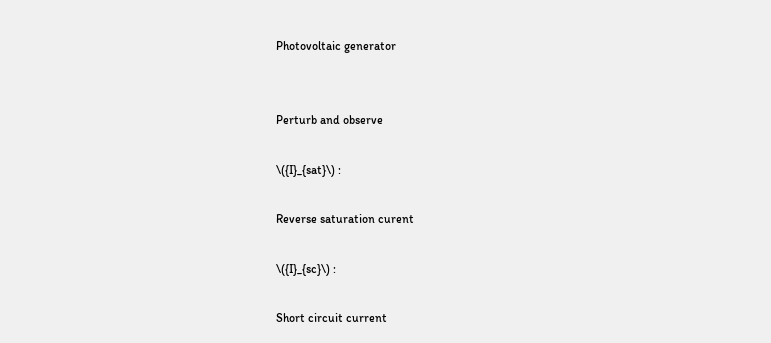Photovoltaic generator


Perturb and observe

\({I}_{sat}\) :

Reverse saturation curent

\({I}_{sc}\) :

Short circuit current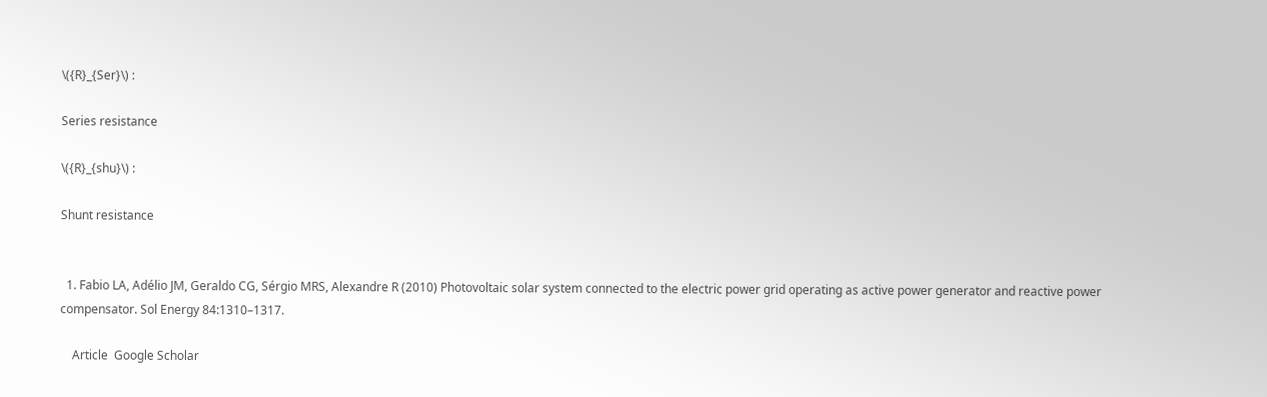\({R}_{Ser}\) :

Series resistance

\({R}_{shu}\) :

Shunt resistance


  1. Fabio LA, Adélio JM, Geraldo CG, Sérgio MRS, Alexandre R (2010) Photovoltaic solar system connected to the electric power grid operating as active power generator and reactive power compensator. Sol Energy 84:1310–1317.

    Article  Google Scholar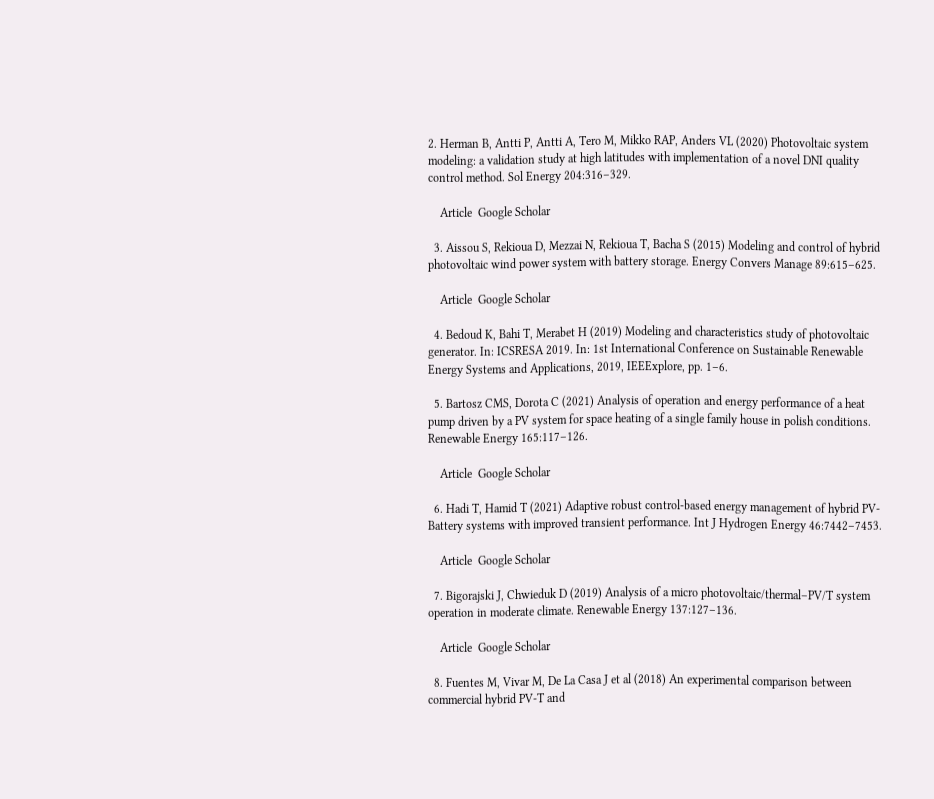2. Herman B, Antti P, Antti A, Tero M, Mikko RAP, Anders VL (2020) Photovoltaic system modeling: a validation study at high latitudes with implementation of a novel DNI quality control method. Sol Energy 204:316–329.

    Article  Google Scholar

  3. Aissou S, Rekioua D, Mezzai N, Rekioua T, Bacha S (2015) Modeling and control of hybrid photovoltaic wind power system with battery storage. Energy Convers Manage 89:615–625.

    Article  Google Scholar

  4. Bedoud K, Bahi T, Merabet H (2019) Modeling and characteristics study of photovoltaic generator. In: ICSRESA 2019. In: 1st International Conference on Sustainable Renewable Energy Systems and Applications, 2019, IEEExplore, pp. 1–6.

  5. Bartosz CMS, Dorota C (2021) Analysis of operation and energy performance of a heat pump driven by a PV system for space heating of a single family house in polish conditions. Renewable Energy 165:117–126.

    Article  Google Scholar

  6. Hadi T, Hamid T (2021) Adaptive robust control-based energy management of hybrid PV-Battery systems with improved transient performance. Int J Hydrogen Energy 46:7442–7453.

    Article  Google Scholar

  7. Bigorajski J, Chwieduk D (2019) Analysis of a micro photovoltaic/thermal–PV/T system operation in moderate climate. Renewable Energy 137:127–136.

    Article  Google Scholar

  8. Fuentes M, Vivar M, De La Casa J et al (2018) An experimental comparison between commercial hybrid PV-T and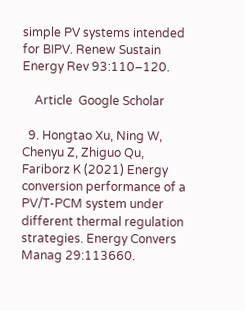simple PV systems intended for BIPV. Renew Sustain Energy Rev 93:110–120.

    Article  Google Scholar

  9. Hongtao Xu, Ning W, Chenyu Z, Zhiguo Qu, Fariborz K (2021) Energy conversion performance of a PV/T-PCM system under different thermal regulation strategies. Energy Convers Manag 29:113660.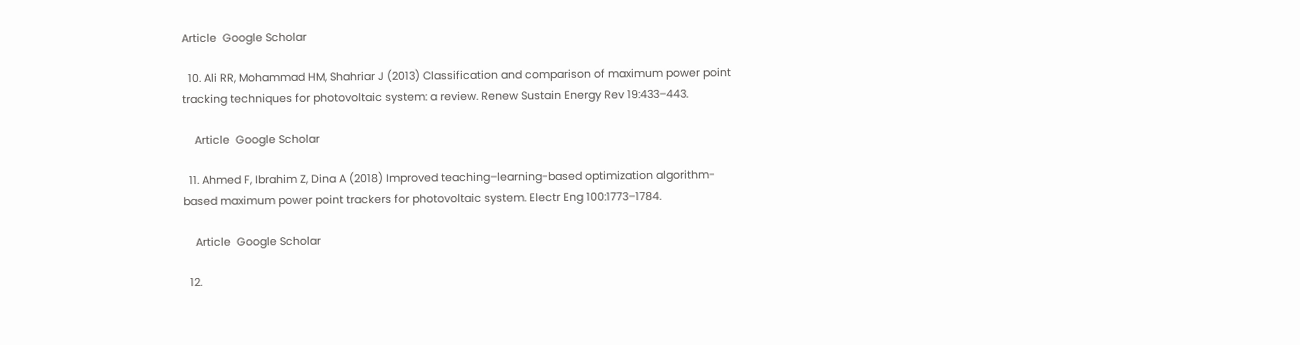Article  Google Scholar

  10. Ali RR, Mohammad HM, Shahriar J (2013) Classification and comparison of maximum power point tracking techniques for photovoltaic system: a review. Renew Sustain Energy Rev 19:433–443.

    Article  Google Scholar

  11. Ahmed F, Ibrahim Z, Dina A (2018) Improved teaching–learning-based optimization algorithm-based maximum power point trackers for photovoltaic system. Electr Eng 100:1773–1784.

    Article  Google Scholar

  12.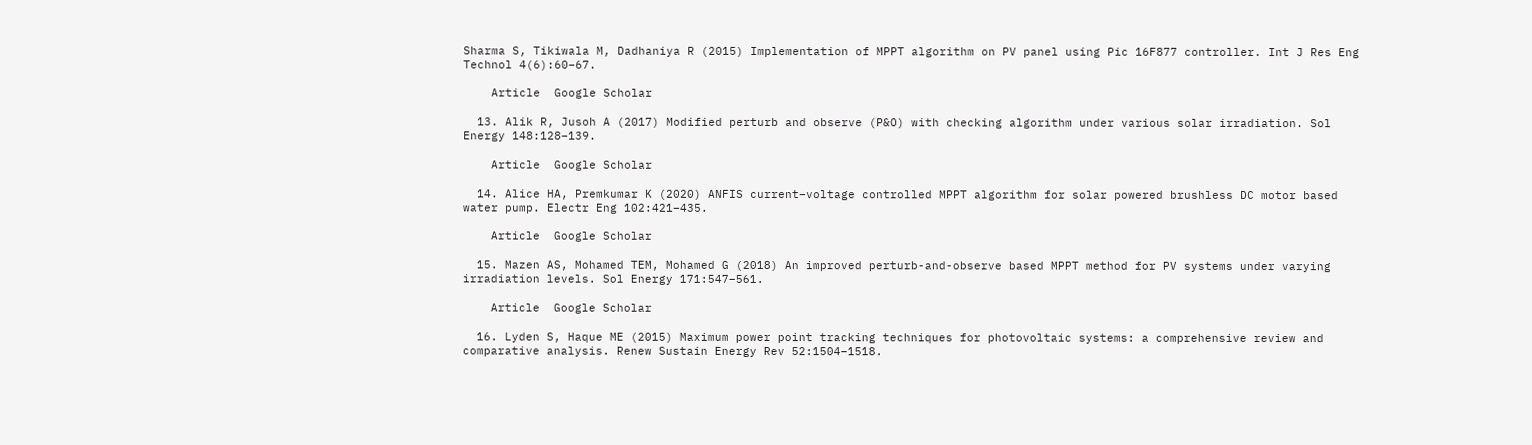Sharma S, Tikiwala M, Dadhaniya R (2015) Implementation of MPPT algorithm on PV panel using Pic 16F877 controller. Int J Res Eng Technol 4(6):60–67.

    Article  Google Scholar

  13. Alik R, Jusoh A (2017) Modified perturb and observe (P&O) with checking algorithm under various solar irradiation. Sol Energy 148:128–139.

    Article  Google Scholar

  14. Alice HA, Premkumar K (2020) ANFIS current–voltage controlled MPPT algorithm for solar powered brushless DC motor based water pump. Electr Eng 102:421–435.

    Article  Google Scholar

  15. Mazen AS, Mohamed TEM, Mohamed G (2018) An improved perturb-and-observe based MPPT method for PV systems under varying irradiation levels. Sol Energy 171:547–561.

    Article  Google Scholar

  16. Lyden S, Haque ME (2015) Maximum power point tracking techniques for photovoltaic systems: a comprehensive review and comparative analysis. Renew Sustain Energy Rev 52:1504–1518.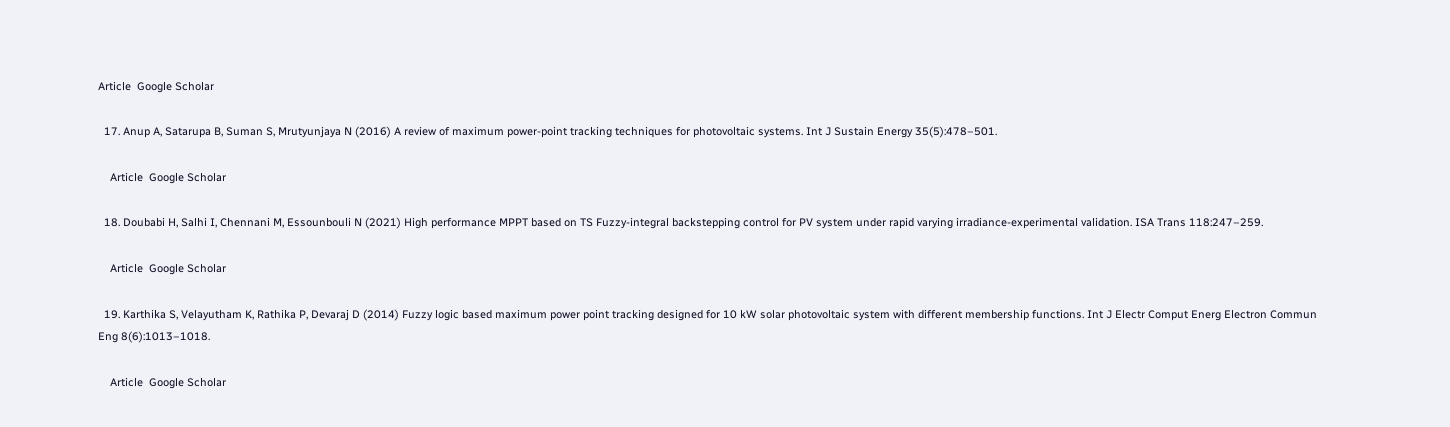Article  Google Scholar

  17. Anup A, Satarupa B, Suman S, Mrutyunjaya N (2016) A review of maximum power-point tracking techniques for photovoltaic systems. Int J Sustain Energy 35(5):478–501.

    Article  Google Scholar

  18. Doubabi H, Salhi I, Chennani M, Essounbouli N (2021) High performance MPPT based on TS Fuzzy-integral backstepping control for PV system under rapid varying irradiance-experimental validation. ISA Trans 118:247–259.

    Article  Google Scholar

  19. Karthika S, Velayutham K, Rathika P, Devaraj D (2014) Fuzzy logic based maximum power point tracking designed for 10 kW solar photovoltaic system with different membership functions. Int J Electr Comput Energ Electron Commun Eng 8(6):1013–1018.

    Article  Google Scholar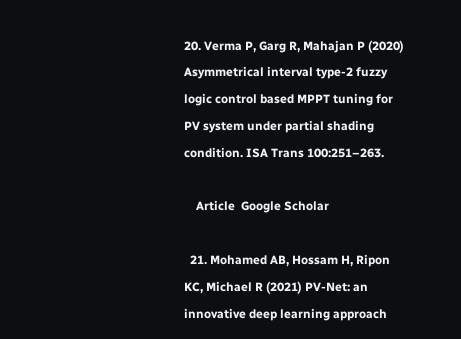20. Verma P, Garg R, Mahajan P (2020) Asymmetrical interval type-2 fuzzy logic control based MPPT tuning for PV system under partial shading condition. ISA Trans 100:251–263.

    Article  Google Scholar

  21. Mohamed AB, Hossam H, Ripon KC, Michael R (2021) PV-Net: an innovative deep learning approach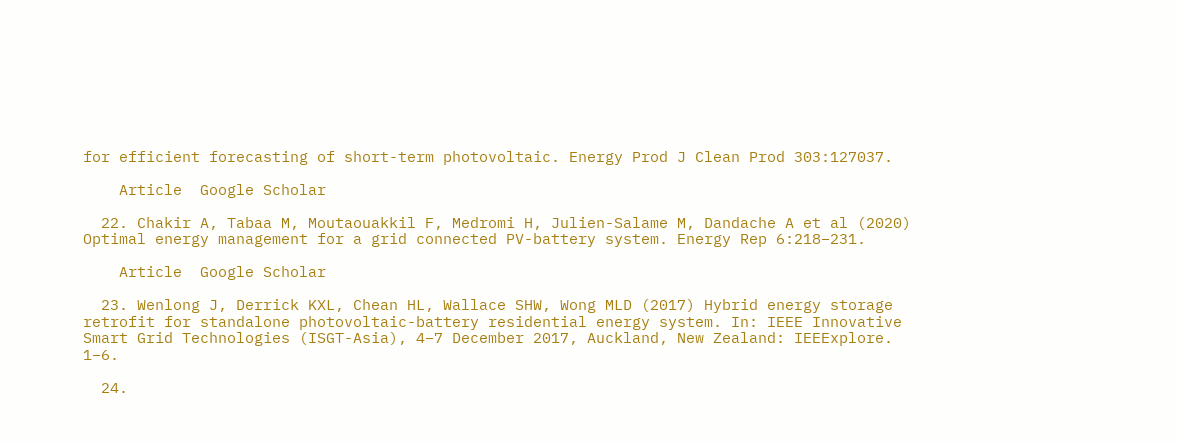for efficient forecasting of short-term photovoltaic. Energy Prod J Clean Prod 303:127037.

    Article  Google Scholar

  22. Chakir A, Tabaa M, Moutaouakkil F, Medromi H, Julien-Salame M, Dandache A et al (2020) Optimal energy management for a grid connected PV-battery system. Energy Rep 6:218–231.

    Article  Google Scholar

  23. Wenlong J, Derrick KXL, Chean HL, Wallace SHW, Wong MLD (2017) Hybrid energy storage retrofit for standalone photovoltaic-battery residential energy system. In: IEEE Innovative Smart Grid Technologies (ISGT-Asia), 4–7 December 2017, Auckland, New Zealand: IEEExplore. 1–6.

  24.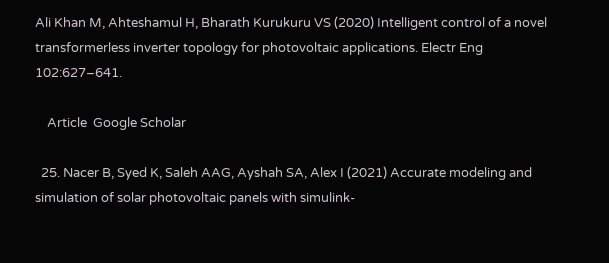Ali Khan M, Ahteshamul H, Bharath Kurukuru VS (2020) Intelligent control of a novel transformerless inverter topology for photovoltaic applications. Electr Eng 102:627–641.

    Article  Google Scholar

  25. Nacer B, Syed K, Saleh AAG, Ayshah SA, Alex I (2021) Accurate modeling and simulation of solar photovoltaic panels with simulink-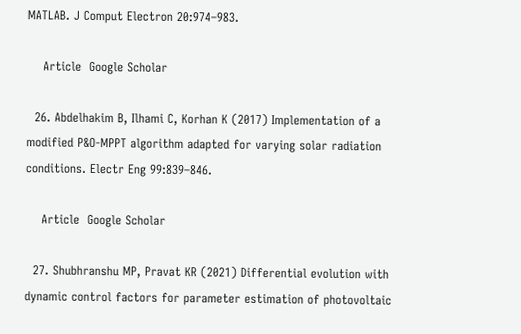MATLAB. J Comput Electron 20:974–983.

    Article  Google Scholar

  26. Abdelhakim B, Ilhami C, Korhan K (2017) Implementation of a modified P&O-MPPT algorithm adapted for varying solar radiation conditions. Electr Eng 99:839–846.

    Article  Google Scholar

  27. Shubhranshu MP, Pravat KR (2021) Differential evolution with dynamic control factors for parameter estimation of photovoltaic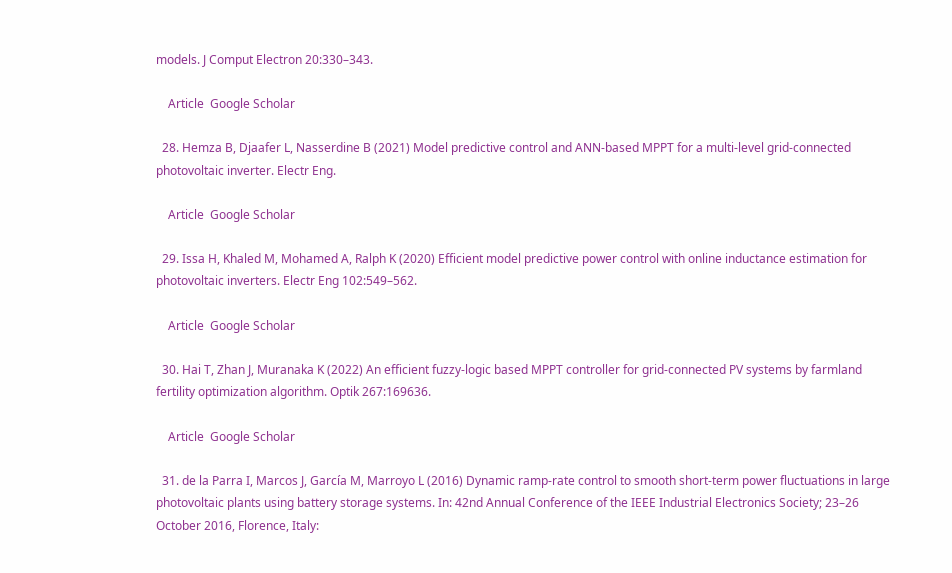models. J Comput Electron 20:330–343.

    Article  Google Scholar

  28. Hemza B, Djaafer L, Nasserdine B (2021) Model predictive control and ANN-based MPPT for a multi-level grid-connected photovoltaic inverter. Electr Eng.

    Article  Google Scholar

  29. Issa H, Khaled M, Mohamed A, Ralph K (2020) Efficient model predictive power control with online inductance estimation for photovoltaic inverters. Electr Eng 102:549–562.

    Article  Google Scholar

  30. Hai T, Zhan J, Muranaka K (2022) An efficient fuzzy-logic based MPPT controller for grid-connected PV systems by farmland fertility optimization algorithm. Optik 267:169636.

    Article  Google Scholar

  31. de la Parra I, Marcos J, García M, Marroyo L (2016) Dynamic ramp-rate control to smooth short-term power fluctuations in large photovoltaic plants using battery storage systems. In: 42nd Annual Conference of the IEEE Industrial Electronics Society; 23–26 October 2016, Florence, Italy: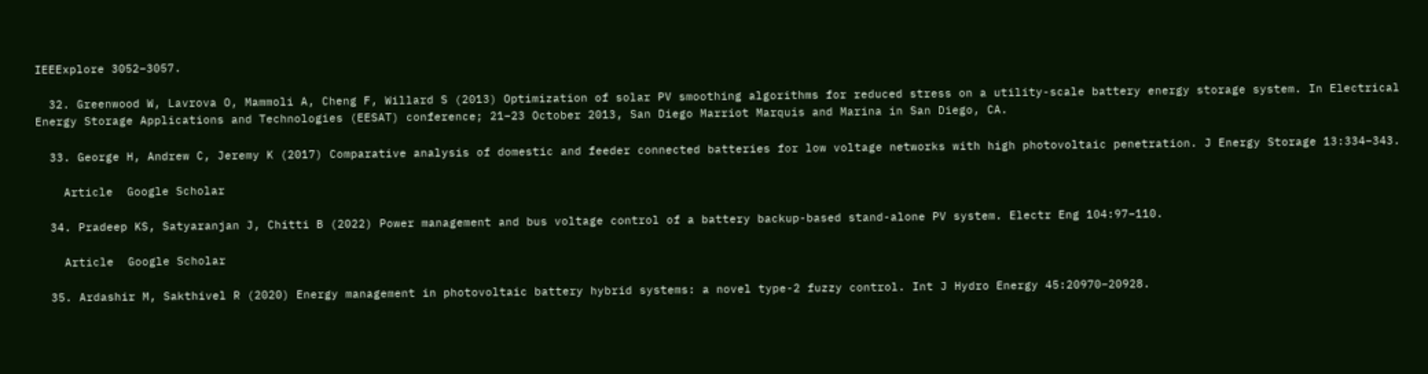IEEExplore 3052–3057.

  32. Greenwood W, Lavrova O, Mammoli A, Cheng F, Willard S (2013) Optimization of solar PV smoothing algorithms for reduced stress on a utility-scale battery energy storage system. In Electrical Energy Storage Applications and Technologies (EESAT) conference; 21–23 October 2013, San Diego Marriot Marquis and Marina in San Diego, CA.

  33. George H, Andrew C, Jeremy K (2017) Comparative analysis of domestic and feeder connected batteries for low voltage networks with high photovoltaic penetration. J Energy Storage 13:334–343.

    Article  Google Scholar

  34. Pradeep KS, Satyaranjan J, Chitti B (2022) Power management and bus voltage control of a battery backup-based stand-alone PV system. Electr Eng 104:97–110.

    Article  Google Scholar

  35. Ardashir M, Sakthivel R (2020) Energy management in photovoltaic battery hybrid systems: a novel type-2 fuzzy control. Int J Hydro Energy 45:20970–20928.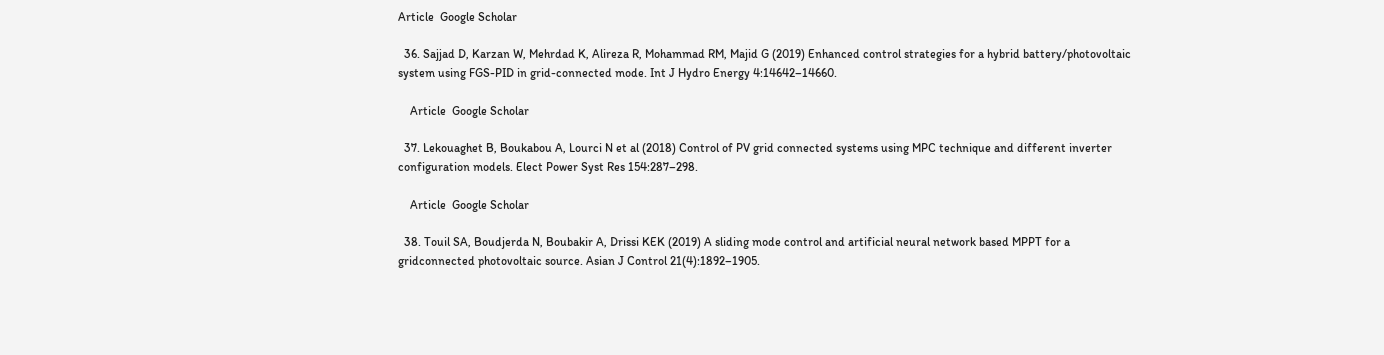Article  Google Scholar

  36. Sajjad D, Karzan W, Mehrdad K, Alireza R, Mohammad RM, Majid G (2019) Enhanced control strategies for a hybrid battery/photovoltaic system using FGS-PID in grid-connected mode. Int J Hydro Energy 4:14642–14660.

    Article  Google Scholar

  37. Lekouaghet B, Boukabou A, Lourci N et al (2018) Control of PV grid connected systems using MPC technique and different inverter configuration models. Elect Power Syst Res 154:287–298.

    Article  Google Scholar

  38. Touil SA, Boudjerda N, Boubakir A, Drissi KEK (2019) A sliding mode control and artificial neural network based MPPT for a gridconnected photovoltaic source. Asian J Control 21(4):1892–1905.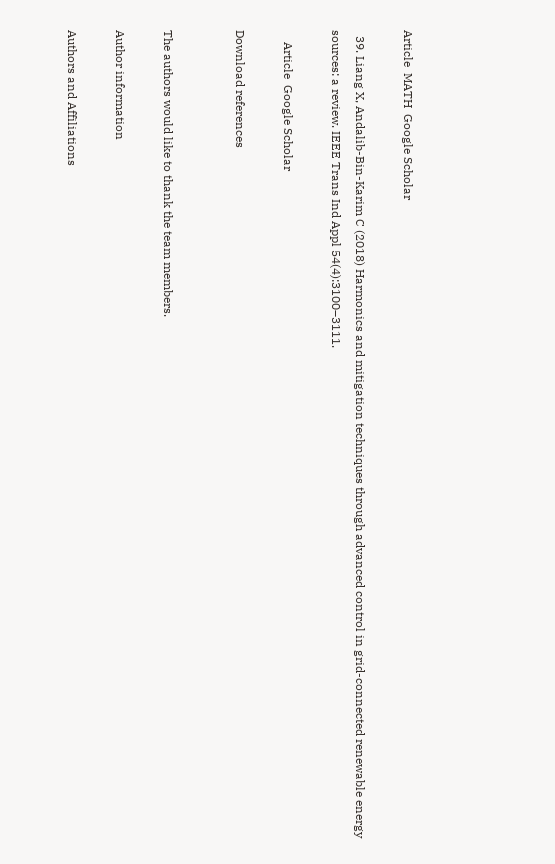Article  MATH  Google Scholar

  39. Liang X, Andalib-Bin-Karim C (2018) Harmonics and mitigation techniques through advanced control in grid-connected renewable energy sources: a review. IEEE Trans Ind Appl 54(4):3100–3111.

    Article  Google Scholar

Download references


The authors would like to thank the team members.

Author information

Authors and Affiliations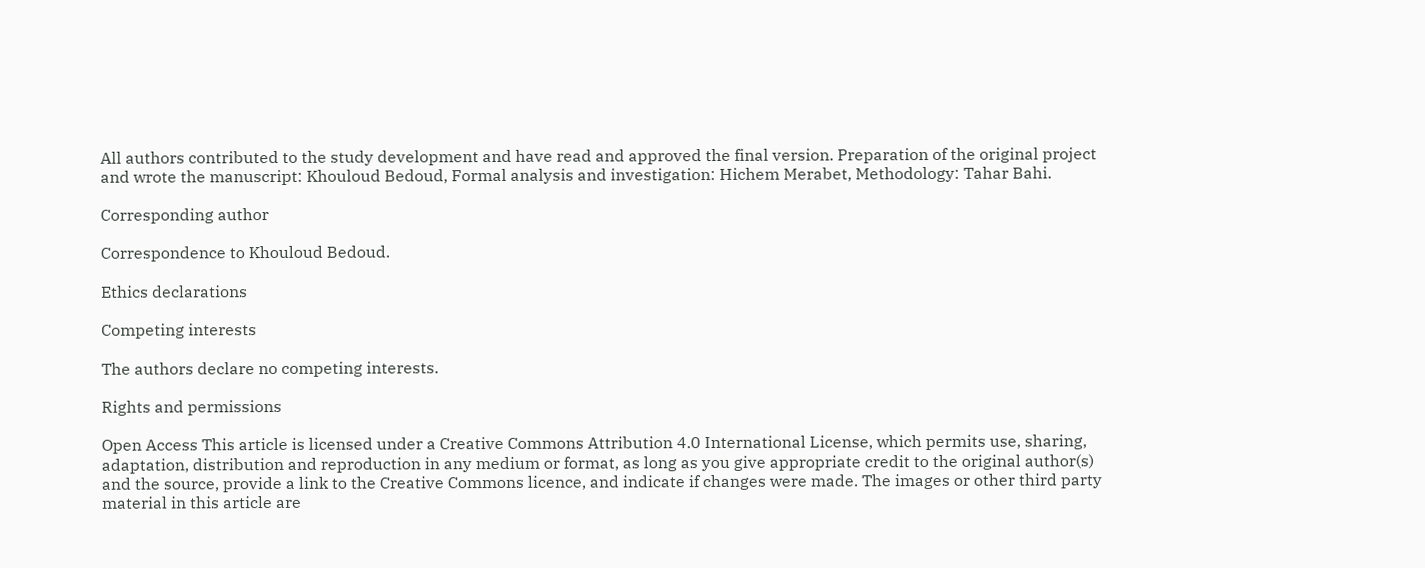All authors contributed to the study development and have read and approved the final version. Preparation of the original project and wrote the manuscript: Khouloud Bedoud, Formal analysis and investigation: Hichem Merabet, Methodology: Tahar Bahi.

Corresponding author

Correspondence to Khouloud Bedoud.

Ethics declarations

Competing interests

The authors declare no competing interests.

Rights and permissions

Open Access This article is licensed under a Creative Commons Attribution 4.0 International License, which permits use, sharing, adaptation, distribution and reproduction in any medium or format, as long as you give appropriate credit to the original author(s) and the source, provide a link to the Creative Commons licence, and indicate if changes were made. The images or other third party material in this article are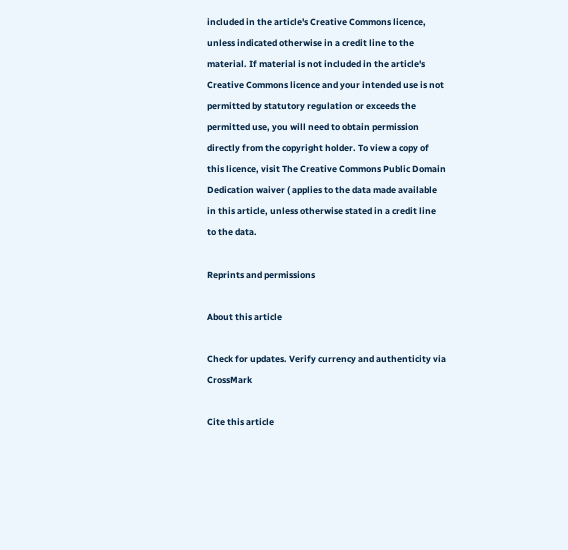included in the article's Creative Commons licence, unless indicated otherwise in a credit line to the material. If material is not included in the article's Creative Commons licence and your intended use is not permitted by statutory regulation or exceeds the permitted use, you will need to obtain permission directly from the copyright holder. To view a copy of this licence, visit The Creative Commons Public Domain Dedication waiver ( applies to the data made available in this article, unless otherwise stated in a credit line to the data.

Reprints and permissions

About this article

Check for updates. Verify currency and authenticity via CrossMark

Cite this article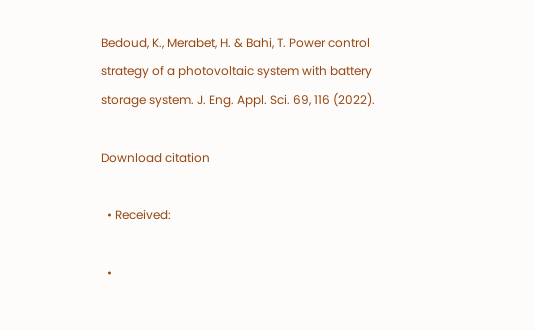Bedoud, K., Merabet, H. & Bahi, T. Power control strategy of a photovoltaic system with battery storage system. J. Eng. Appl. Sci. 69, 116 (2022).

Download citation

  • Received:

  •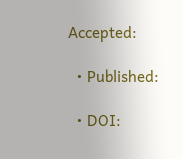Accepted:

  • Published:

  • DOI: